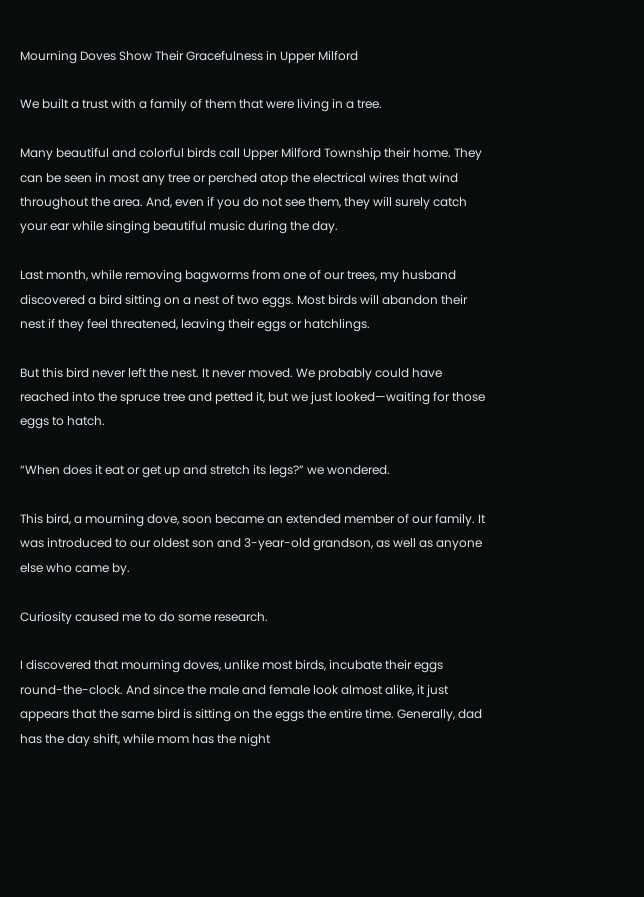Mourning Doves Show Their Gracefulness in Upper Milford

We built a trust with a family of them that were living in a tree.

Many beautiful and colorful birds call Upper Milford Township their home. They can be seen in most any tree or perched atop the electrical wires that wind throughout the area. And, even if you do not see them, they will surely catch your ear while singing beautiful music during the day.

Last month, while removing bagworms from one of our trees, my husband discovered a bird sitting on a nest of two eggs. Most birds will abandon their nest if they feel threatened, leaving their eggs or hatchlings.

But this bird never left the nest. It never moved. We probably could have reached into the spruce tree and petted it, but we just looked—waiting for those eggs to hatch.

“When does it eat or get up and stretch its legs?” we wondered.

This bird, a mourning dove, soon became an extended member of our family. It was introduced to our oldest son and 3-year-old grandson, as well as anyone else who came by.

Curiosity caused me to do some research.

I discovered that mourning doves, unlike most birds, incubate their eggs round-the-clock. And since the male and female look almost alike, it just appears that the same bird is sitting on the eggs the entire time. Generally, dad has the day shift, while mom has the night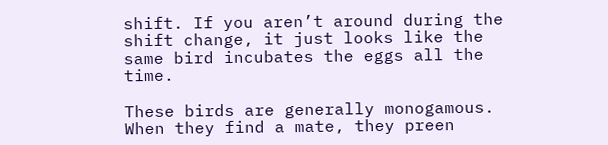shift. If you aren’t around during the shift change, it just looks like the same bird incubates the eggs all the time.

These birds are generally monogamous. When they find a mate, they preen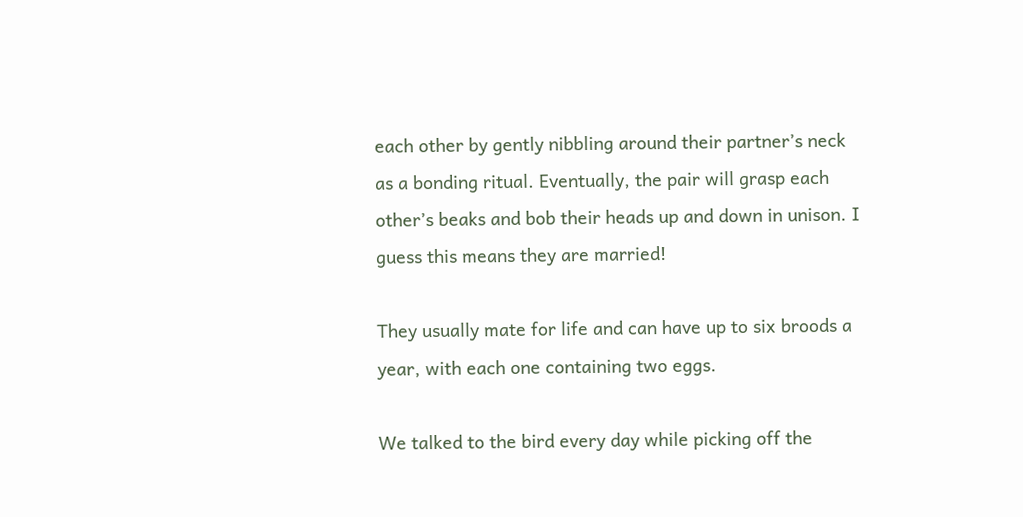each other by gently nibbling around their partner’s neck as a bonding ritual. Eventually, the pair will grasp each other’s beaks and bob their heads up and down in unison. I guess this means they are married!

They usually mate for life and can have up to six broods a year, with each one containing two eggs.

We talked to the bird every day while picking off the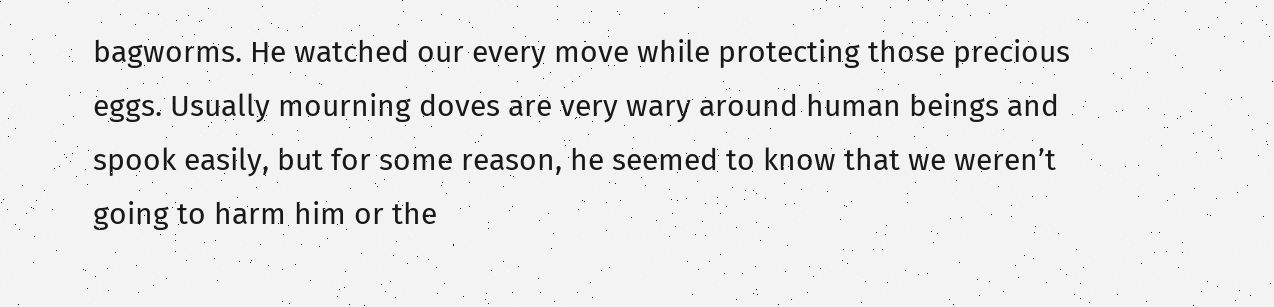bagworms. He watched our every move while protecting those precious eggs. Usually mourning doves are very wary around human beings and spook easily, but for some reason, he seemed to know that we weren’t going to harm him or the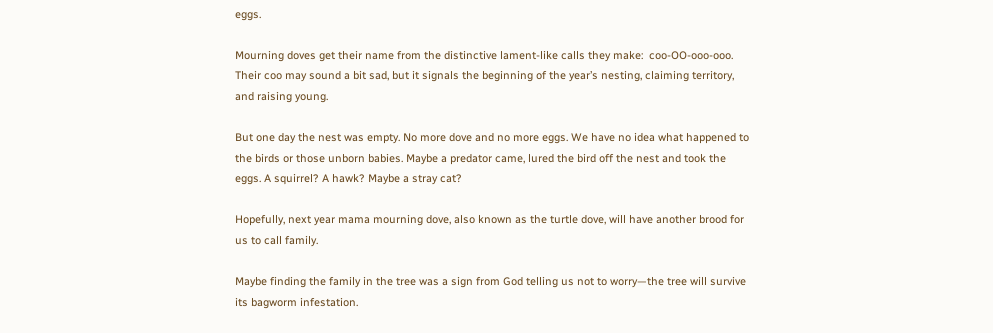eggs.

Mourning doves get their name from the distinctive lament-like calls they make:  coo-OO-ooo-ooo. Their coo may sound a bit sad, but it signals the beginning of the year’s nesting, claiming territory, and raising young.

But one day the nest was empty. No more dove and no more eggs. We have no idea what happened to the birds or those unborn babies. Maybe a predator came, lured the bird off the nest and took the eggs. A squirrel? A hawk? Maybe a stray cat?

Hopefully, next year mama mourning dove, also known as the turtle dove, will have another brood for us to call family.

Maybe finding the family in the tree was a sign from God telling us not to worry—the tree will survive its bagworm infestation.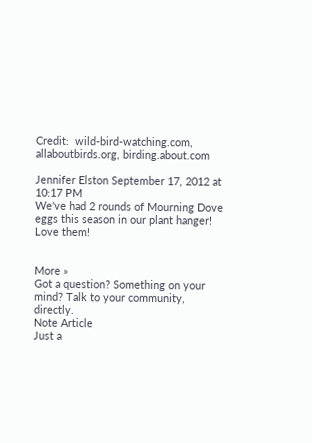Credit:  wild-bird-watching.com, allaboutbirds.org, birding.about.com

Jennifer Elston September 17, 2012 at 10:17 PM
We've had 2 rounds of Mourning Dove eggs this season in our plant hanger! Love them!


More »
Got a question? Something on your mind? Talk to your community, directly.
Note Article
Just a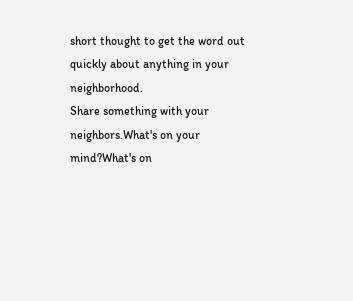short thought to get the word out quickly about anything in your neighborhood.
Share something with your neighbors.What's on your mind?What's on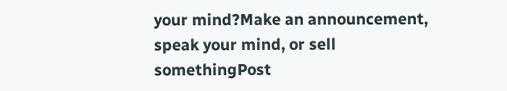your mind?Make an announcement, speak your mind, or sell somethingPost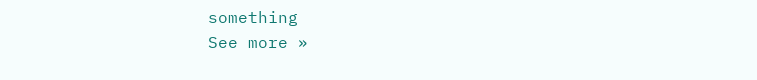something
See more »